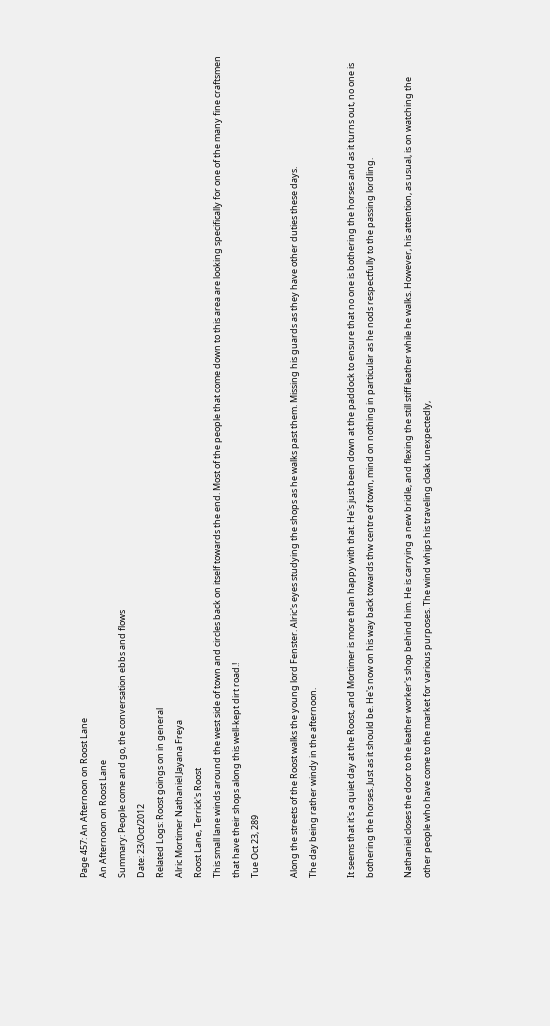Page 457: An Afternoon on Roost Lane
An Afternoon on Roost Lane
Summary: People come and go, the conversation ebbs and flows
Date: 23/Oct/2012
Related Logs: Roost goings on in general
Alric Mortimer Nathaniel Jayana Freya
Roost Lane, Terrick's Roost
This small lane winds around the west side of town and circles back on itself towards the end. Most of the people that come down to this area are looking specifically for one of the many fine craftsmen that have their shops along this well-kept dirt road.!
Tue Oct 23, 289

Along the streets of the Roost walks the young lord Fenster. Alric's eyes studying the shops as he walks past them. Missing his guards as they have other duties these days.
The day being rather windy in the afternoon.

It seems that it's a quiet day at the Roost, and Mortimer is more than happy with that. He's just been down at the paddock to ensure that no one is bothering the horses and as it turns out, no one is bothering the horses. Just as it should be. He's now on his way back towards thw centre of town, mind on nothing in particular as he nods respectfully to the passing lordling.

Nathaniel closes the door to the leather worker's shop behind him. He is carrying a new bridle, and flexing the still stiff leather while he walks. However, his attention, as usual, is on watching the other people who have come to the market for various purposes. The wind whips his traveling cloak unexpectedly,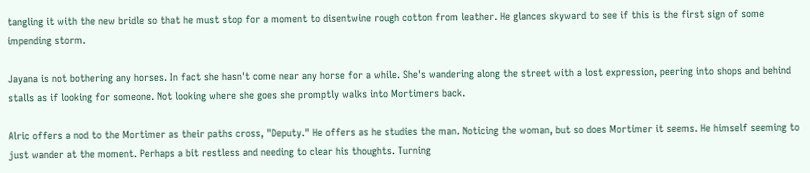tangling it with the new bridle so that he must stop for a moment to disentwine rough cotton from leather. He glances skyward to see if this is the first sign of some impending storm.

Jayana is not bothering any horses. In fact she hasn't come near any horse for a while. She's wandering along the street with a lost expression, peering into shops and behind stalls as if looking for someone. Not looking where she goes she promptly walks into Mortimers back.

Alric offers a nod to the Mortimer as their paths cross, "Deputy." He offers as he studies the man. Noticing the woman, but so does Mortimer it seems. He himself seeming to just wander at the moment. Perhaps a bit restless and needing to clear his thoughts. Turning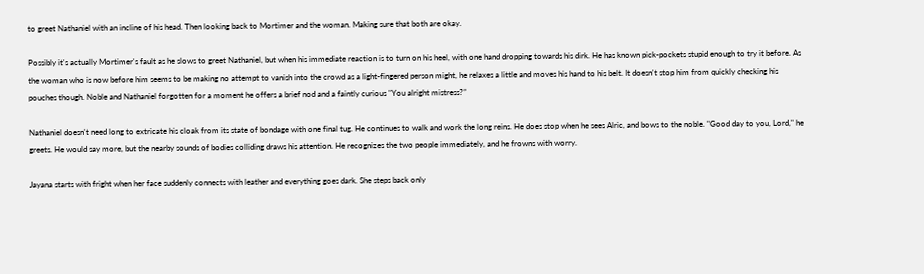to greet Nathaniel with an incline of his head. Then looking back to Mortimer and the woman. Making sure that both are okay.

Possibly it's actually Mortimer's fault as he slows to greet Nathaniel, but when his immediate reaction is to turn on his heel, with one hand dropping towards his dirk. He has known pick-pockets stupid enough to try it before. As the woman who is now before him seems to be making no attempt to vanish into the crowd as a light-fingered person might, he relaxes a little and moves his hand to his belt. It doesn't stop him from quickly checking his pouches though. Noble and Nathaniel forgotten for a moment he offers a brief nod and a faintly curious "You alright mistress?”

Nathaniel doesn't need long to extricate his cloak from its state of bondage with one final tug. He continues to walk and work the long reins. He does stop when he sees Alric, and bows to the noble. "Good day to you, Lord," he greets. He would say more, but the nearby sounds of bodies colliding draws his attention. He recognizes the two people immediately, and he frowns with worry.

Jayana starts with fright when her face suddenly connects with leather and everything goes dark. She steps back only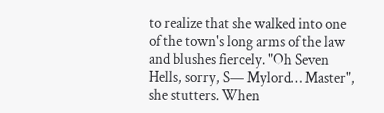to realize that she walked into one of the town's long arms of the law and blushes fiercely. "Oh Seven Hells, sorry, S— Mylord… Master", she stutters. When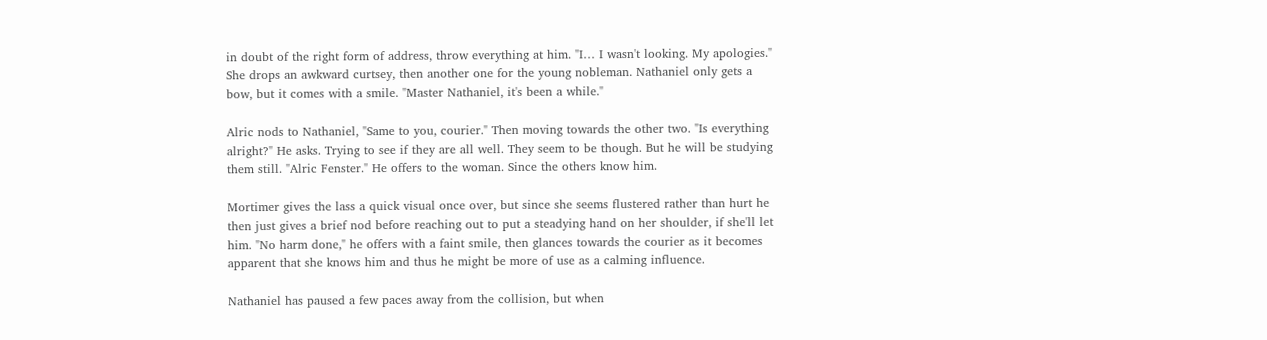in doubt of the right form of address, throw everything at him. "I… I wasn't looking. My apologies." She drops an awkward curtsey, then another one for the young nobleman. Nathaniel only gets a bow, but it comes with a smile. "Master Nathaniel, it's been a while."

Alric nods to Nathaniel, "Same to you, courier." Then moving towards the other two. "Is everything alright?" He asks. Trying to see if they are all well. They seem to be though. But he will be studying them still. "Alric Fenster." He offers to the woman. Since the others know him.

Mortimer gives the lass a quick visual once over, but since she seems flustered rather than hurt he then just gives a brief nod before reaching out to put a steadying hand on her shoulder, if she'll let him. "No harm done," he offers with a faint smile, then glances towards the courier as it becomes apparent that she knows him and thus he might be more of use as a calming influence.

Nathaniel has paused a few paces away from the collision, but when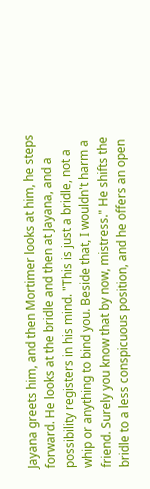Jayana greets him, and then Mortimer looks at him, he steps forward. He looks at the bridle and then at Jayana, and a possibility registers in his mind. "This is just a bridle, not a whip or anything to bind you. Beside that, I wouldn't harm a friend. Surely you know that by now, mistress." He shifts the bridle to a less conspicuous position, and he offers an open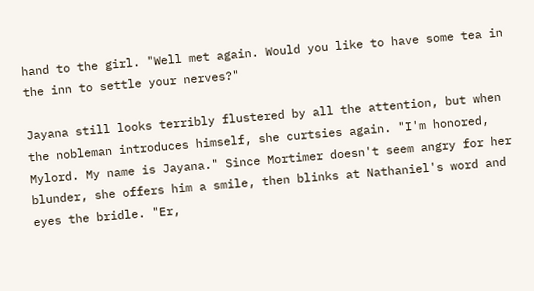hand to the girl. "Well met again. Would you like to have some tea in the inn to settle your nerves?"

Jayana still looks terribly flustered by all the attention, but when the nobleman introduces himself, she curtsies again. "I'm honored, Mylord. My name is Jayana." Since Mortimer doesn't seem angry for her blunder, she offers him a smile, then blinks at Nathaniel's word and eyes the bridle. "Er,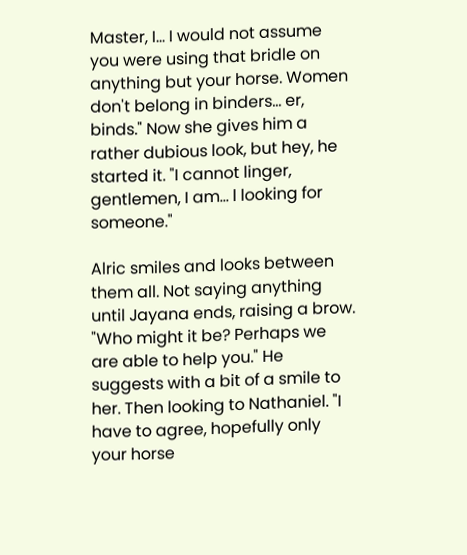Master, I… I would not assume you were using that bridle on anything but your horse. Women don't belong in binders… er, binds." Now she gives him a rather dubious look, but hey, he started it. "I cannot linger, gentlemen, I am… l looking for someone."

Alric smiles and looks between them all. Not saying anything until Jayana ends, raising a brow. "Who might it be? Perhaps we are able to help you." He suggests with a bit of a smile to her. Then looking to Nathaniel. "I have to agree, hopefully only your horse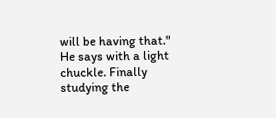will be having that." He says with a light chuckle. Finally studying the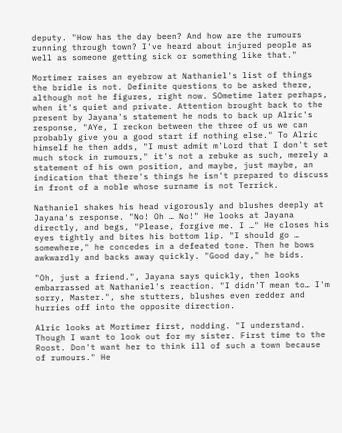deputy. "How has the day been? And how are the rumours running through town? I've heard about injured people as well as someone getting sick or something like that."

Mortimer raises an eyebrow at Nathaniel's list of things the bridle is not. Definite questions to be asked there, although not he figures, right now. SOmetime later perhaps, when it's quiet and private. Attention brought back to the present by Jayana's statement he nods to back up Alric's response, "AYe, I reckon between the three of us we can probably give you a good start if nothing else." To Alric himself he then adds, "I must admit m'Lord that I don't set much stock in rumours," it's not a rebuke as such, merely a statement of his own position, and maybe, just maybe, an indication that there's things he isn't prepared to discuss in front of a noble whose surname is not Terrick.

Nathaniel shakes his head vigorously and blushes deeply at Jayana's response. "No! Oh … No!" He looks at Jayana directly, and begs, "Please, forgive me. I …" He closes his eyes tightly and bites his bottom lip. "I should go … somewhere," he concedes in a defeated tone. Then he bows awkwardly and backs away quickly. "Good day," he bids.

"Oh, just a friend.", Jayana says quickly, then looks embarrassed at Nathaniel's reaction. "I didn'T mean to… I'm sorry, Master.", she stutters, blushes even redder and hurries off into the opposite direction.

Alric looks at Mortimer first, nodding. "I understand. Though I want to look out for my sister. First time to the Roost. Don't want her to think ill of such a town because of rumours." He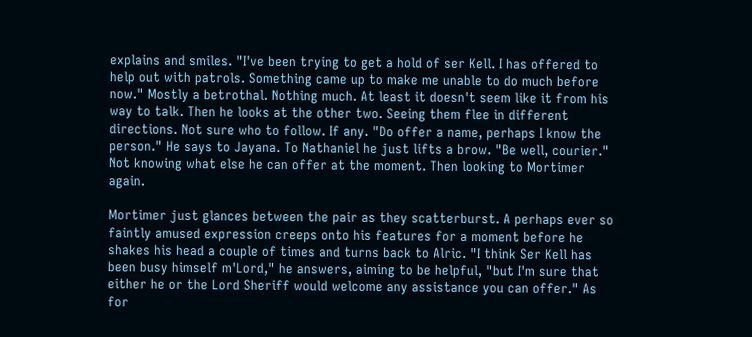explains and smiles. "I've been trying to get a hold of ser Kell. I has offered to help out with patrols. Something came up to make me unable to do much before now." Mostly a betrothal. Nothing much. At least it doesn't seem like it from his way to talk. Then he looks at the other two. Seeing them flee in different directions. Not sure who to follow. If any. "Do offer a name, perhaps I know the person." He says to Jayana. To Nathaniel he just lifts a brow. "Be well, courier." Not knowing what else he can offer at the moment. Then looking to Mortimer again.

Mortimer just glances between the pair as they scatterburst. A perhaps ever so faintly amused expression creeps onto his features for a moment before he shakes his head a couple of times and turns back to Alric. "I think Ser Kell has been busy himself m'Lord," he answers, aiming to be helpful, "but I'm sure that either he or the Lord Sheriff would welcome any assistance you can offer." As for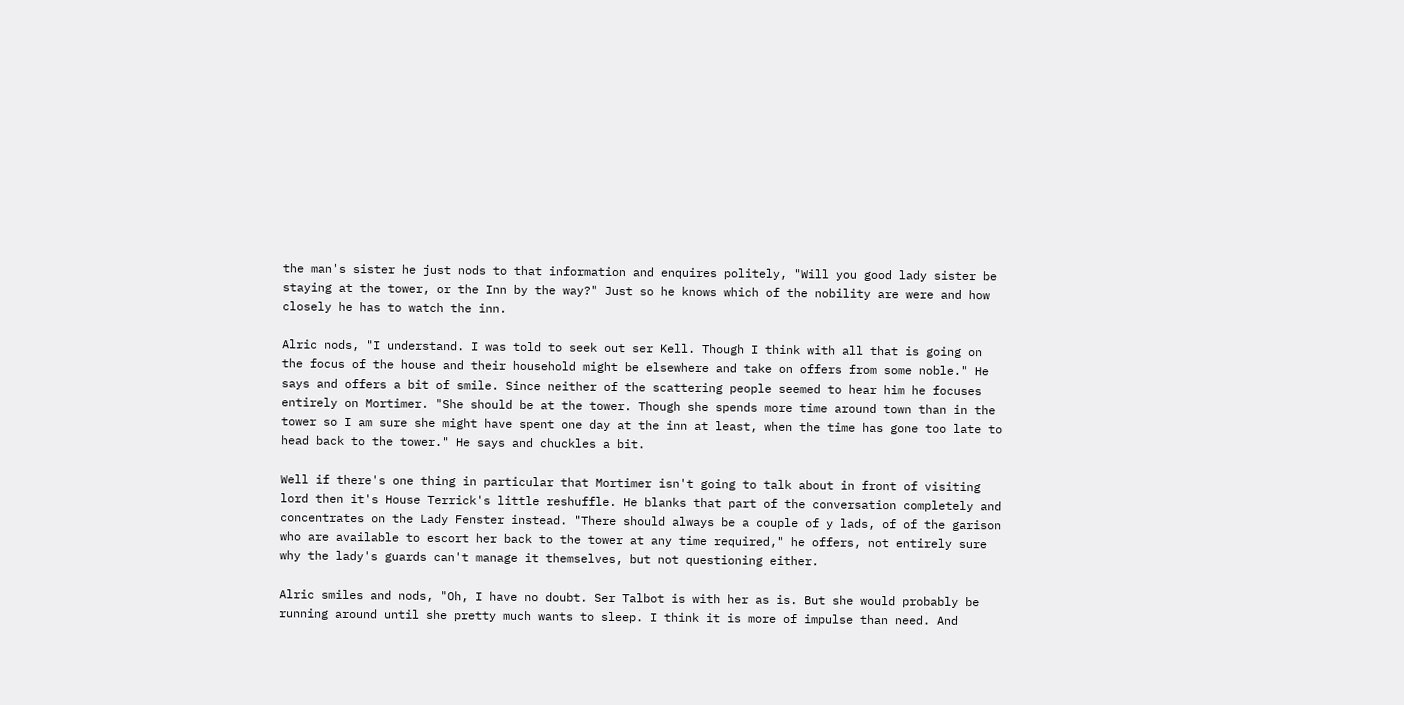the man's sister he just nods to that information and enquires politely, "Will you good lady sister be staying at the tower, or the Inn by the way?" Just so he knows which of the nobility are were and how closely he has to watch the inn.

Alric nods, "I understand. I was told to seek out ser Kell. Though I think with all that is going on the focus of the house and their household might be elsewhere and take on offers from some noble." He says and offers a bit of smile. Since neither of the scattering people seemed to hear him he focuses entirely on Mortimer. "She should be at the tower. Though she spends more time around town than in the tower so I am sure she might have spent one day at the inn at least, when the time has gone too late to head back to the tower." He says and chuckles a bit.

Well if there's one thing in particular that Mortimer isn't going to talk about in front of visiting lord then it's House Terrick's little reshuffle. He blanks that part of the conversation completely and concentrates on the Lady Fenster instead. "There should always be a couple of y lads, of of the garison who are available to escort her back to the tower at any time required," he offers, not entirely sure why the lady's guards can't manage it themselves, but not questioning either.

Alric smiles and nods, "Oh, I have no doubt. Ser Talbot is with her as is. But she would probably be running around until she pretty much wants to sleep. I think it is more of impulse than need. And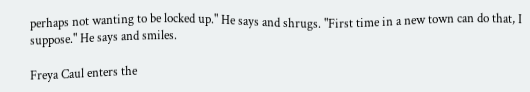perhaps not wanting to be locked up." He says and shrugs. "First time in a new town can do that, I suppose." He says and smiles.

Freya Caul enters the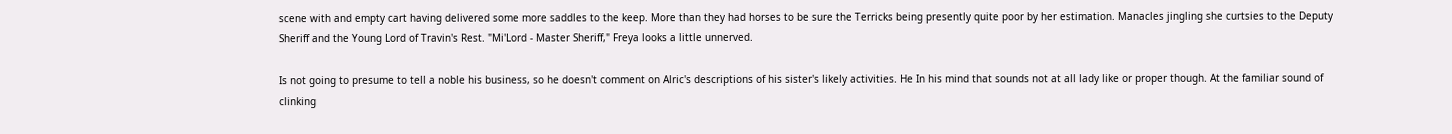scene with and empty cart having delivered some more saddles to the keep. More than they had horses to be sure the Terricks being presently quite poor by her estimation. Manacles jingling she curtsies to the Deputy Sheriff and the Young Lord of Travin's Rest. "Mi'Lord - Master Sheriff," Freya looks a little unnerved.

Is not going to presume to tell a noble his business, so he doesn't comment on Alric's descriptions of his sister's likely activities. He In his mind that sounds not at all lady like or proper though. At the familiar sound of clinking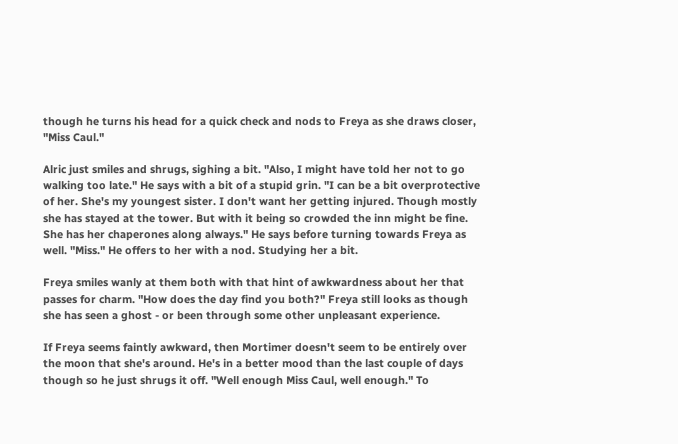though he turns his head for a quick check and nods to Freya as she draws closer, "Miss Caul."

Alric just smiles and shrugs, sighing a bit. "Also, I might have told her not to go walking too late." He says with a bit of a stupid grin. "I can be a bit overprotective of her. She's my youngest sister. I don't want her getting injured. Though mostly she has stayed at the tower. But with it being so crowded the inn might be fine. She has her chaperones along always." He says before turning towards Freya as well. "Miss." He offers to her with a nod. Studying her a bit.

Freya smiles wanly at them both with that hint of awkwardness about her that passes for charm. "How does the day find you both?" Freya still looks as though she has seen a ghost - or been through some other unpleasant experience.

If Freya seems faintly awkward, then Mortimer doesn't seem to be entirely over the moon that she's around. He's in a better mood than the last couple of days though so he just shrugs it off. "Well enough Miss Caul, well enough." To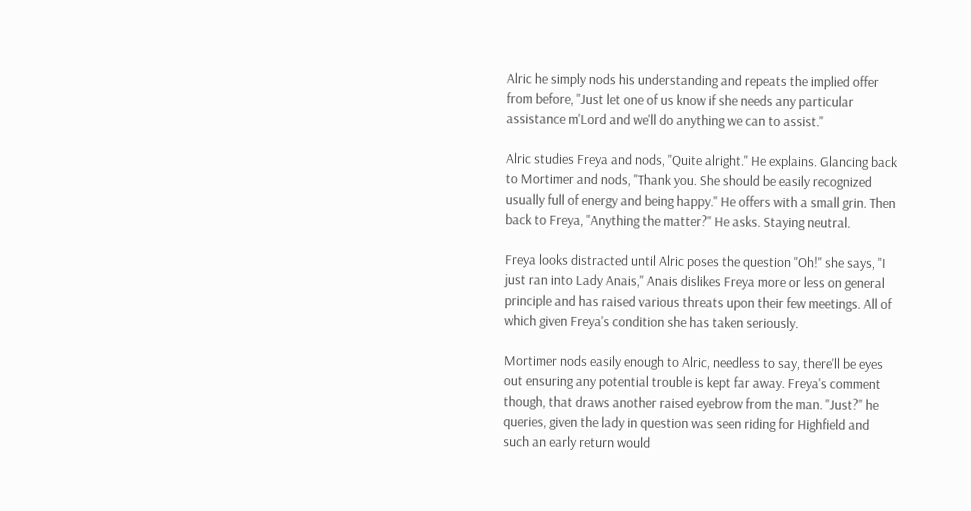Alric he simply nods his understanding and repeats the implied offer from before, "Just let one of us know if she needs any particular assistance m'Lord and we'll do anything we can to assist."

Alric studies Freya and nods, "Quite alright." He explains. Glancing back to Mortimer and nods, "Thank you. She should be easily recognized usually full of energy and being happy." He offers with a small grin. Then back to Freya, "Anything the matter?" He asks. Staying neutral.

Freya looks distracted until Alric poses the question "Oh!" she says, "I just ran into Lady Anais," Anais dislikes Freya more or less on general principle and has raised various threats upon their few meetings. All of which given Freya's condition she has taken seriously.

Mortimer nods easily enough to Alric, needless to say, there'll be eyes out ensuring any potential trouble is kept far away. Freya's comment though, that draws another raised eyebrow from the man. "Just?" he queries, given the lady in question was seen riding for Highfield and such an early return would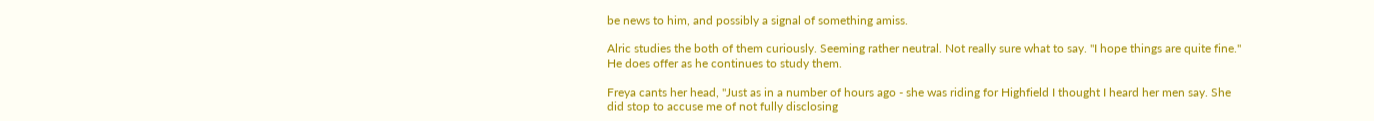be news to him, and possibly a signal of something amiss.

Alric studies the both of them curiously. Seeming rather neutral. Not really sure what to say. "I hope things are quite fine." He does offer as he continues to study them.

Freya cants her head, "Just as in a number of hours ago - she was riding for Highfield I thought I heard her men say. She did stop to accuse me of not fully disclosing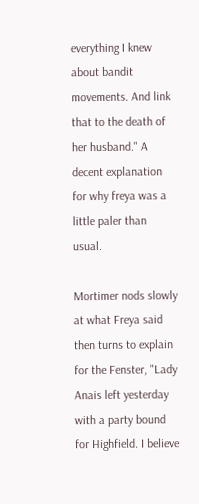everything I knew about bandit movements. And link that to the death of her husband." A decent explanation for why freya was a little paler than usual.

Mortimer nods slowly at what Freya said then turns to explain for the Fenster, "Lady Anais left yesterday with a party bound for Highfield. I believe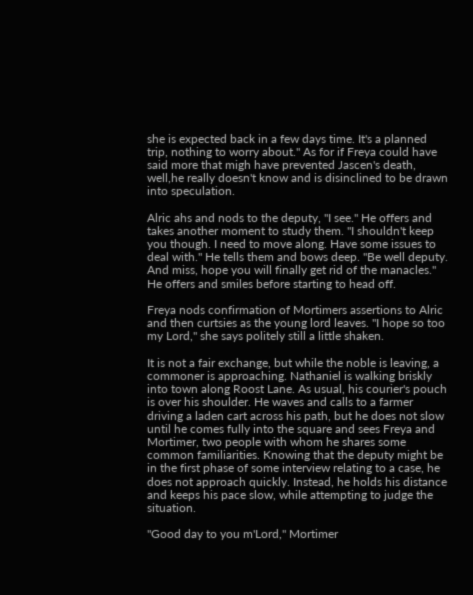she is expected back in a few days time. It's a planned trip, nothing to worry about." As for if Freya could have said more that migh have prevented Jascen's death, well,he really doesn't know and is disinclined to be drawn into speculation.

Alric ahs and nods to the deputy, "I see." He offers and takes another moment to study them. "I shouldn't keep you though. I need to move along. Have some issues to deal with." He tells them and bows deep. "Be well deputy. And miss, hope you will finally get rid of the manacles." He offers and smiles before starting to head off.

Freya nods confirmation of Mortimers assertions to Alric and then curtsies as the young lord leaves. "I hope so too my Lord," she says politely still a little shaken.

It is not a fair exchange, but while the noble is leaving, a commoner is approaching. Nathaniel is walking briskly into town along Roost Lane. As usual, his courier's pouch is over his shoulder. He waves and calls to a farmer driving a laden cart across his path, but he does not slow until he comes fully into the square and sees Freya and Mortimer, two people with whom he shares some common familiarities. Knowing that the deputy might be in the first phase of some interview relating to a case, he does not approach quickly. Instead, he holds his distance and keeps his pace slow, while attempting to judge the situation.

"Good day to you m'Lord," Mortimer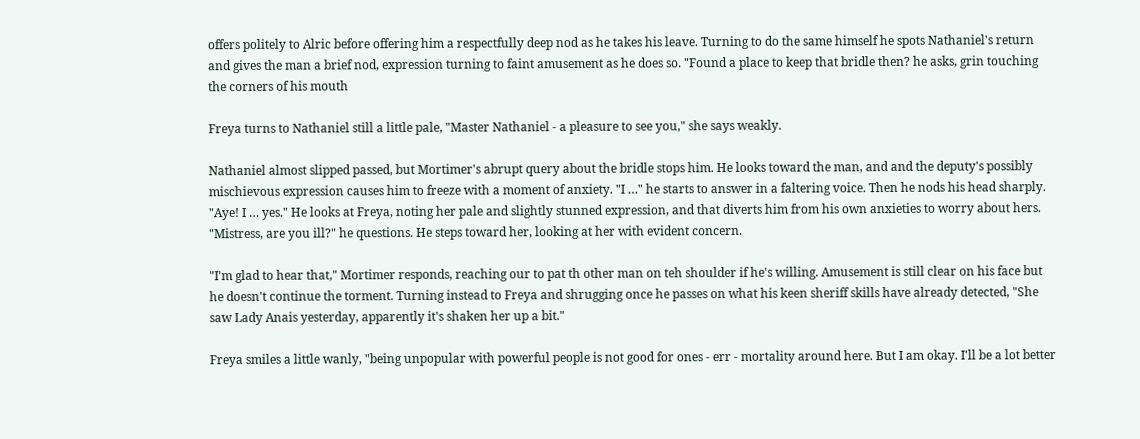offers politely to Alric before offering him a respectfully deep nod as he takes his leave. Turning to do the same himself he spots Nathaniel's return and gives the man a brief nod, expression turning to faint amusement as he does so. "Found a place to keep that bridle then? he asks, grin touching the corners of his mouth

Freya turns to Nathaniel still a little pale, "Master Nathaniel - a pleasure to see you," she says weakly.

Nathaniel almost slipped passed, but Mortimer's abrupt query about the bridle stops him. He looks toward the man, and and the deputy's possibly mischievous expression causes him to freeze with a moment of anxiety. "I …" he starts to answer in a faltering voice. Then he nods his head sharply. "Aye! I … yes." He looks at Freya, noting her pale and slightly stunned expression, and that diverts him from his own anxieties to worry about hers. "Mistress, are you ill?" he questions. He steps toward her, looking at her with evident concern.

"I'm glad to hear that," Mortimer responds, reaching our to pat th other man on teh shoulder if he's willing. Amusement is still clear on his face but he doesn't continue the torment. Turning instead to Freya and shrugging once he passes on what his keen sheriff skills have already detected, "She saw Lady Anais yesterday, apparently it's shaken her up a bit."

Freya smiles a little wanly, "being unpopular with powerful people is not good for ones - err - mortality around here. But I am okay. I'll be a lot better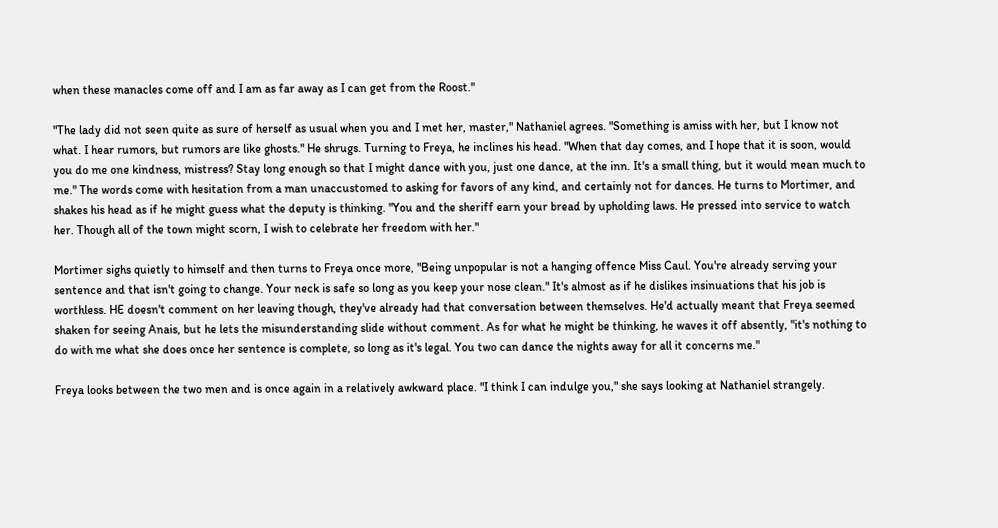when these manacles come off and I am as far away as I can get from the Roost."

"The lady did not seen quite as sure of herself as usual when you and I met her, master," Nathaniel agrees. "Something is amiss with her, but I know not what. I hear rumors, but rumors are like ghosts." He shrugs. Turning to Freya, he inclines his head. "When that day comes, and I hope that it is soon, would you do me one kindness, mistress? Stay long enough so that I might dance with you, just one dance, at the inn. It's a small thing, but it would mean much to me." The words come with hesitation from a man unaccustomed to asking for favors of any kind, and certainly not for dances. He turns to Mortimer, and shakes his head as if he might guess what the deputy is thinking. "You and the sheriff earn your bread by upholding laws. He pressed into service to watch her. Though all of the town might scorn, I wish to celebrate her freedom with her."

Mortimer sighs quietly to himself and then turns to Freya once more, "Being unpopular is not a hanging offence Miss Caul. You're already serving your sentence and that isn't going to change. Your neck is safe so long as you keep your nose clean." It's almost as if he dislikes insinuations that his job is worthless. HE doesn't comment on her leaving though, they've already had that conversation between themselves. He'd actually meant that Freya seemed shaken for seeing Anais, but he lets the misunderstanding slide without comment. As for what he might be thinking, he waves it off absently, "it's nothing to do with me what she does once her sentence is complete, so long as it's legal. You two can dance the nights away for all it concerns me."

Freya looks between the two men and is once again in a relatively awkward place. "I think I can indulge you," she says looking at Nathaniel strangely.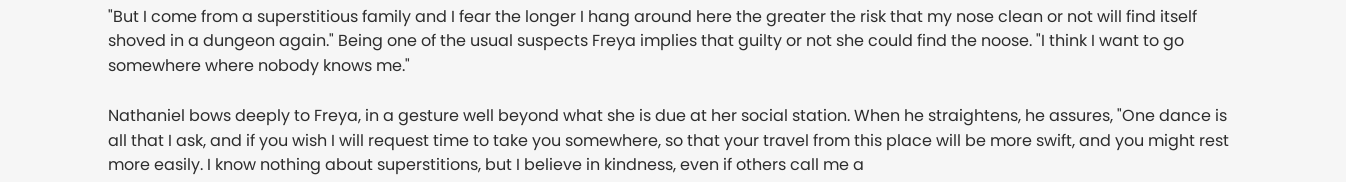"But I come from a superstitious family and I fear the longer I hang around here the greater the risk that my nose clean or not will find itself shoved in a dungeon again." Being one of the usual suspects Freya implies that guilty or not she could find the noose. "I think I want to go somewhere where nobody knows me."

Nathaniel bows deeply to Freya, in a gesture well beyond what she is due at her social station. When he straightens, he assures, "One dance is all that I ask, and if you wish I will request time to take you somewhere, so that your travel from this place will be more swift, and you might rest more easily. I know nothing about superstitions, but I believe in kindness, even if others call me a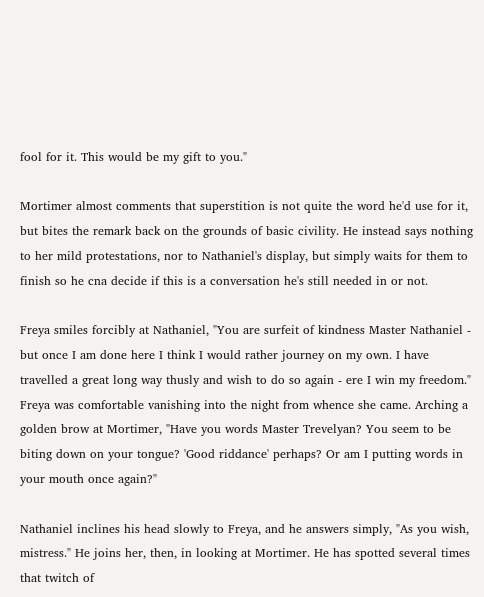fool for it. This would be my gift to you."

Mortimer almost comments that superstition is not quite the word he'd use for it, but bites the remark back on the grounds of basic civility. He instead says nothing to her mild protestations, nor to Nathaniel's display, but simply waits for them to finish so he cna decide if this is a conversation he's still needed in or not.

Freya smiles forcibly at Nathaniel, "You are surfeit of kindness Master Nathaniel - but once I am done here I think I would rather journey on my own. I have travelled a great long way thusly and wish to do so again - ere I win my freedom." Freya was comfortable vanishing into the night from whence she came. Arching a golden brow at Mortimer, "Have you words Master Trevelyan? You seem to be biting down on your tongue? 'Good riddance' perhaps? Or am I putting words in your mouth once again?"

Nathaniel inclines his head slowly to Freya, and he answers simply, "As you wish, mistress." He joins her, then, in looking at Mortimer. He has spotted several times that twitch of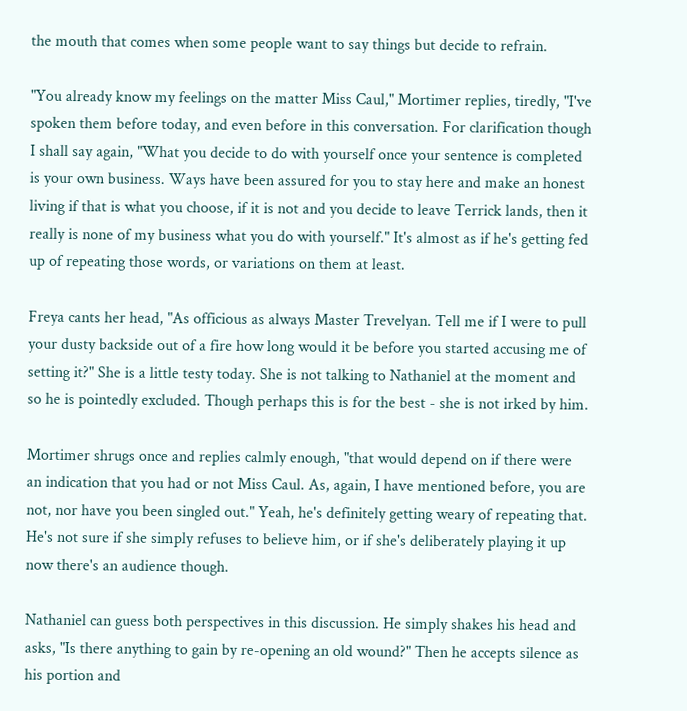the mouth that comes when some people want to say things but decide to refrain.

"You already know my feelings on the matter Miss Caul," Mortimer replies, tiredly, "I've spoken them before today, and even before in this conversation. For clarification though I shall say again, "What you decide to do with yourself once your sentence is completed is your own business. Ways have been assured for you to stay here and make an honest living if that is what you choose, if it is not and you decide to leave Terrick lands, then it really is none of my business what you do with yourself." It's almost as if he's getting fed up of repeating those words, or variations on them at least.

Freya cants her head, "As officious as always Master Trevelyan. Tell me if I were to pull your dusty backside out of a fire how long would it be before you started accusing me of setting it?" She is a little testy today. She is not talking to Nathaniel at the moment and so he is pointedly excluded. Though perhaps this is for the best - she is not irked by him.

Mortimer shrugs once and replies calmly enough, "that would depend on if there were an indication that you had or not Miss Caul. As, again, I have mentioned before, you are not, nor have you been singled out." Yeah, he's definitely getting weary of repeating that. He's not sure if she simply refuses to believe him, or if she's deliberately playing it up now there's an audience though.

Nathaniel can guess both perspectives in this discussion. He simply shakes his head and asks, "Is there anything to gain by re-opening an old wound?" Then he accepts silence as his portion and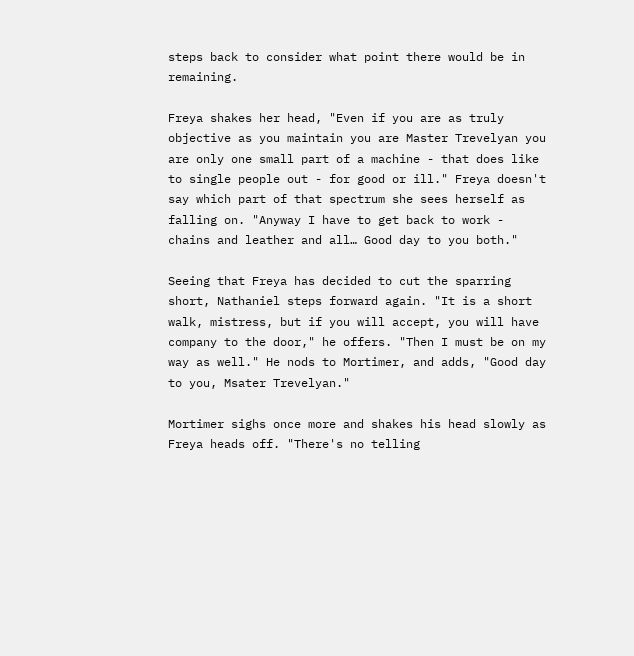steps back to consider what point there would be in remaining.

Freya shakes her head, "Even if you are as truly objective as you maintain you are Master Trevelyan you are only one small part of a machine - that does like to single people out - for good or ill." Freya doesn't say which part of that spectrum she sees herself as falling on. "Anyway I have to get back to work - chains and leather and all… Good day to you both."

Seeing that Freya has decided to cut the sparring short, Nathaniel steps forward again. "It is a short walk, mistress, but if you will accept, you will have company to the door," he offers. "Then I must be on my way as well." He nods to Mortimer, and adds, "Good day to you, Msater Trevelyan."

Mortimer sighs once more and shakes his head slowly as Freya heads off. "There's no telling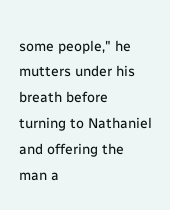some people," he mutters under his breath before turning to Nathaniel and offering the man a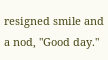resigned smile and a nod, "Good day."